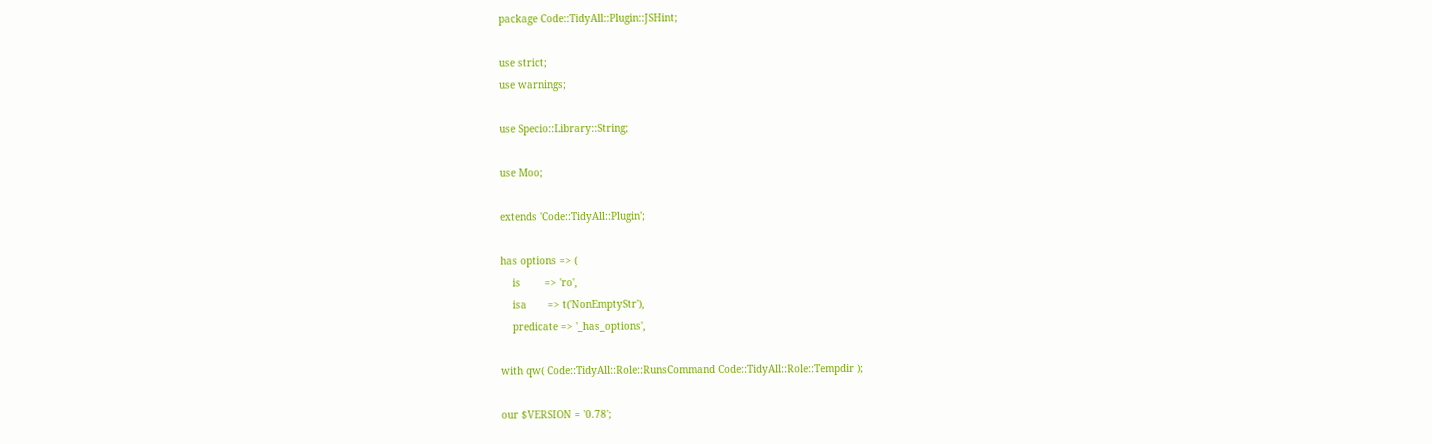package Code::TidyAll::Plugin::JSHint;

use strict;
use warnings;

use Specio::Library::String;

use Moo;

extends 'Code::TidyAll::Plugin';

has options => (
    is        => 'ro',
    isa       => t('NonEmptyStr'),
    predicate => '_has_options',

with qw( Code::TidyAll::Role::RunsCommand Code::TidyAll::Role::Tempdir );

our $VERSION = '0.78';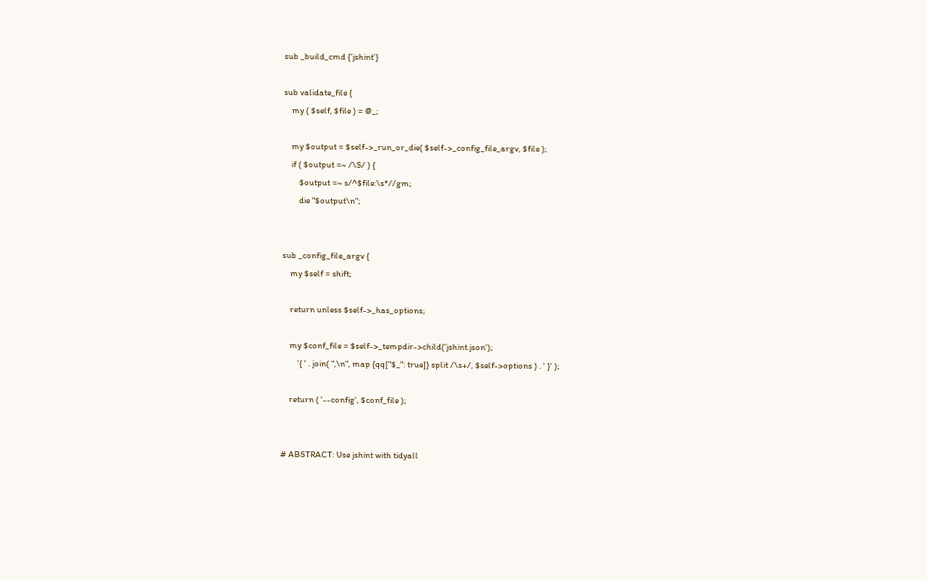sub _build_cmd {'jshint'}

sub validate_file {
    my ( $self, $file ) = @_;

    my $output = $self->_run_or_die( $self->_config_file_argv, $file );
    if ( $output =~ /\S/ ) {
        $output =~ s/^$file:\s*//gm;
        die "$output\n";


sub _config_file_argv {
    my $self = shift;

    return unless $self->_has_options;

    my $conf_file = $self->_tempdir->child('jshint.json');
        '{ ' . join( ",\n", map {qq["$_": true]} split /\s+/, $self->options ) . ' }' );

    return ( '--config', $conf_file );


# ABSTRACT: Use jshint with tidyall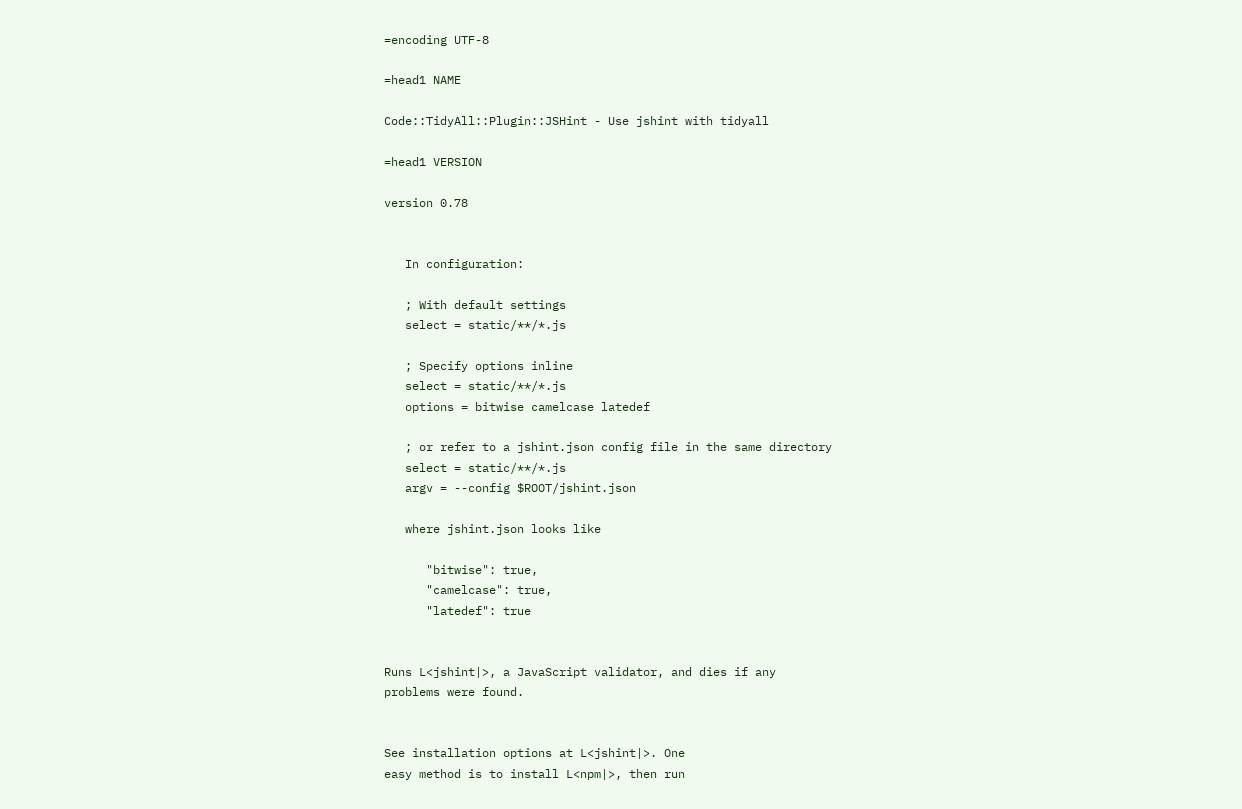=encoding UTF-8

=head1 NAME

Code::TidyAll::Plugin::JSHint - Use jshint with tidyall

=head1 VERSION

version 0.78


   In configuration:

   ; With default settings
   select = static/**/*.js

   ; Specify options inline
   select = static/**/*.js
   options = bitwise camelcase latedef

   ; or refer to a jshint.json config file in the same directory
   select = static/**/*.js
   argv = --config $ROOT/jshint.json

   where jshint.json looks like

      "bitwise": true,
      "camelcase": true,
      "latedef": true


Runs L<jshint|>, a JavaScript validator, and dies if any
problems were found.


See installation options at L<jshint|>. One
easy method is to install L<npm|>, then run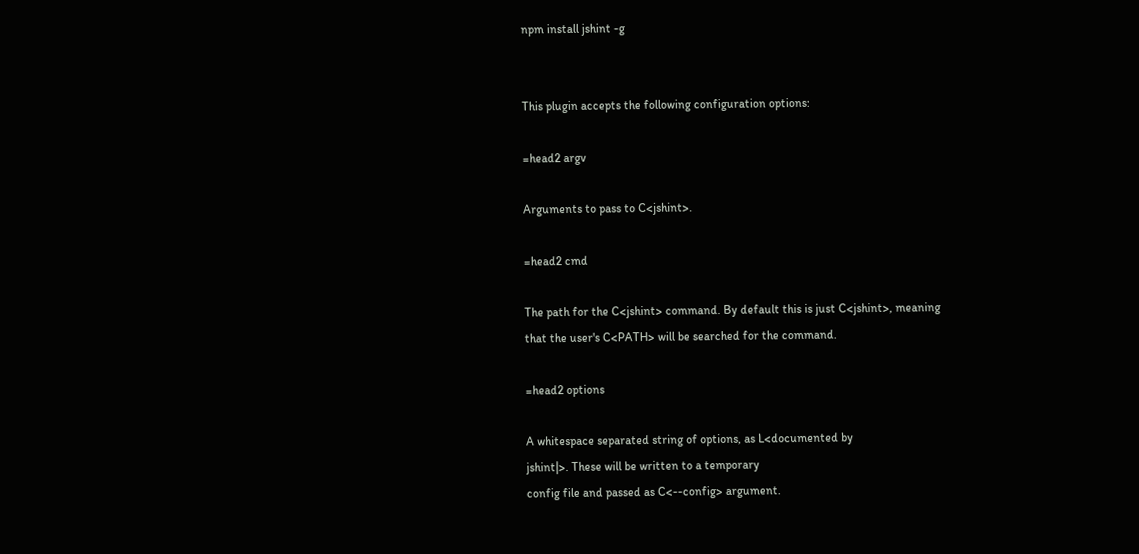npm install jshint -g


This plugin accepts the following configuration options:

=head2 argv

Arguments to pass to C<jshint>.

=head2 cmd

The path for the C<jshint> command. By default this is just C<jshint>, meaning
that the user's C<PATH> will be searched for the command.

=head2 options

A whitespace separated string of options, as L<documented by
jshint|>. These will be written to a temporary
config file and passed as C<--config> argument.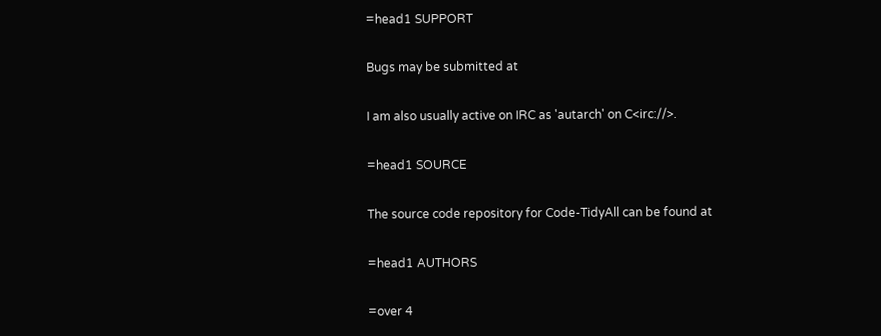=head1 SUPPORT

Bugs may be submitted at

I am also usually active on IRC as 'autarch' on C<irc://>.

=head1 SOURCE

The source code repository for Code-TidyAll can be found at

=head1 AUTHORS

=over 4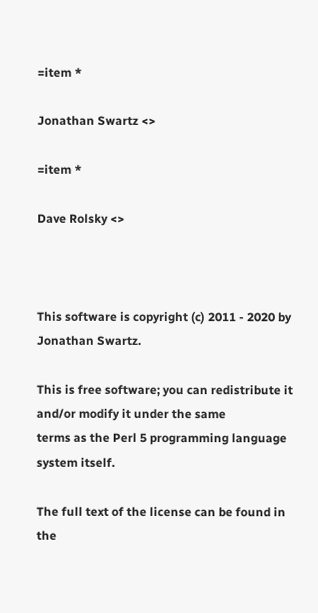=item *

Jonathan Swartz <>

=item *

Dave Rolsky <>



This software is copyright (c) 2011 - 2020 by Jonathan Swartz.

This is free software; you can redistribute it and/or modify it under the same
terms as the Perl 5 programming language system itself.

The full text of the license can be found in the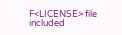F<LICENSE> file included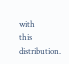with
this distribution.